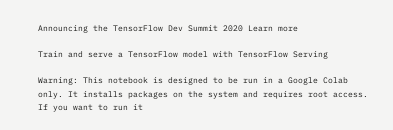Announcing the TensorFlow Dev Summit 2020 Learn more

Train and serve a TensorFlow model with TensorFlow Serving

Warning: This notebook is designed to be run in a Google Colab only. It installs packages on the system and requires root access. If you want to run it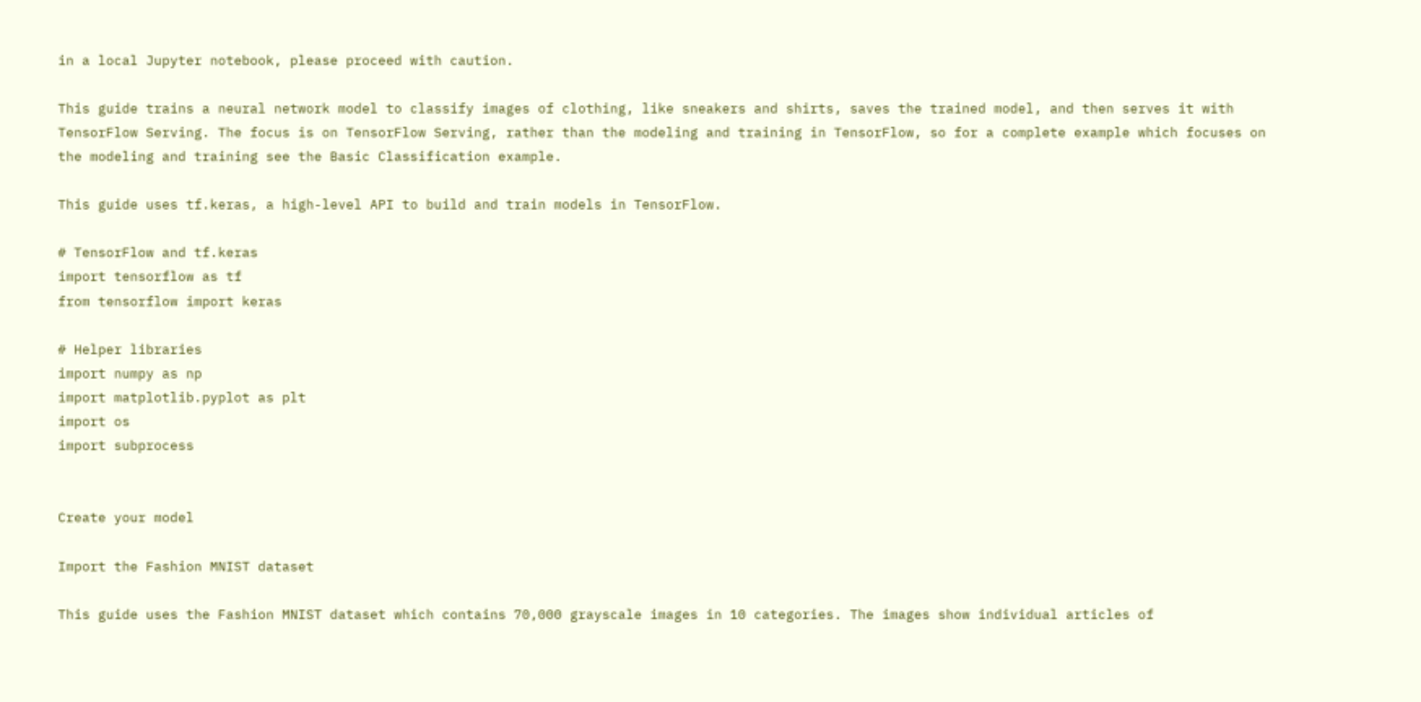in a local Jupyter notebook, please proceed with caution.

This guide trains a neural network model to classify images of clothing, like sneakers and shirts, saves the trained model, and then serves it with TensorFlow Serving. The focus is on TensorFlow Serving, rather than the modeling and training in TensorFlow, so for a complete example which focuses on the modeling and training see the Basic Classification example.

This guide uses tf.keras, a high-level API to build and train models in TensorFlow.

# TensorFlow and tf.keras
import tensorflow as tf
from tensorflow import keras

# Helper libraries
import numpy as np
import matplotlib.pyplot as plt
import os
import subprocess


Create your model

Import the Fashion MNIST dataset

This guide uses the Fashion MNIST dataset which contains 70,000 grayscale images in 10 categories. The images show individual articles of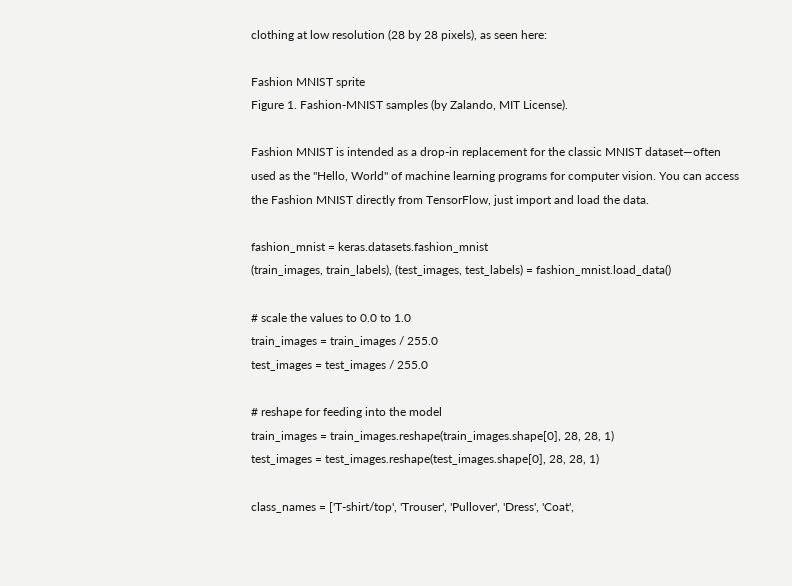clothing at low resolution (28 by 28 pixels), as seen here:

Fashion MNIST sprite
Figure 1. Fashion-MNIST samples (by Zalando, MIT License).

Fashion MNIST is intended as a drop-in replacement for the classic MNIST dataset—often used as the "Hello, World" of machine learning programs for computer vision. You can access the Fashion MNIST directly from TensorFlow, just import and load the data.

fashion_mnist = keras.datasets.fashion_mnist
(train_images, train_labels), (test_images, test_labels) = fashion_mnist.load_data()

# scale the values to 0.0 to 1.0
train_images = train_images / 255.0
test_images = test_images / 255.0

# reshape for feeding into the model
train_images = train_images.reshape(train_images.shape[0], 28, 28, 1)
test_images = test_images.reshape(test_images.shape[0], 28, 28, 1)

class_names = ['T-shirt/top', 'Trouser', 'Pullover', 'Dress', 'Coat',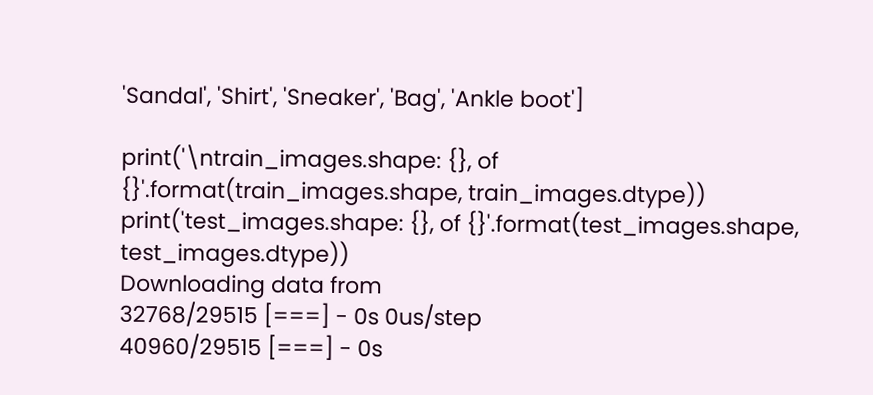'Sandal', 'Shirt', 'Sneaker', 'Bag', 'Ankle boot']

print('\ntrain_images.shape: {}, of {}'.format(train_images.shape, train_images.dtype))
print('test_images.shape: {}, of {}'.format(test_images.shape, test_images.dtype))
Downloading data from
32768/29515 [===] - 0s 0us/step
40960/29515 [===] - 0s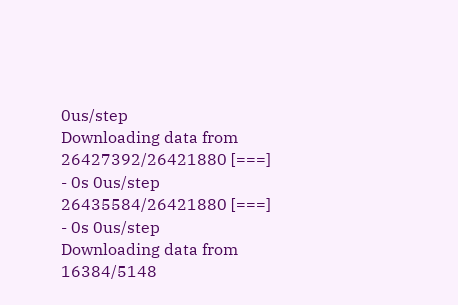0us/step
Downloading data from
26427392/26421880 [===] - 0s 0us/step
26435584/26421880 [===] - 0s 0us/step
Downloading data from
16384/5148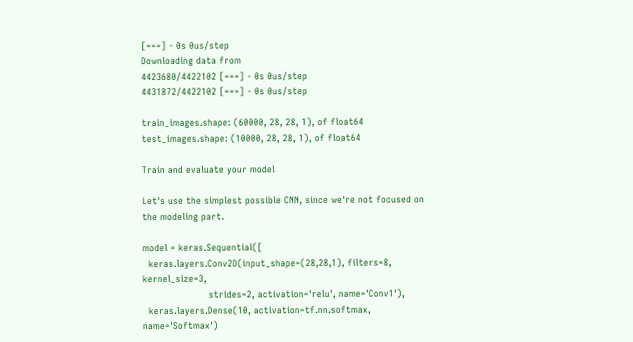[===] - 0s 0us/step
Downloading data from
4423680/4422102 [===] - 0s 0us/step
4431872/4422102 [===] - 0s 0us/step

train_images.shape: (60000, 28, 28, 1), of float64
test_images.shape: (10000, 28, 28, 1), of float64

Train and evaluate your model

Let's use the simplest possible CNN, since we're not focused on the modeling part.

model = keras.Sequential([
  keras.layers.Conv2D(input_shape=(28,28,1), filters=8, kernel_size=3,
                      strides=2, activation='relu', name='Conv1'),
  keras.layers.Dense(10, activation=tf.nn.softmax, name='Softmax')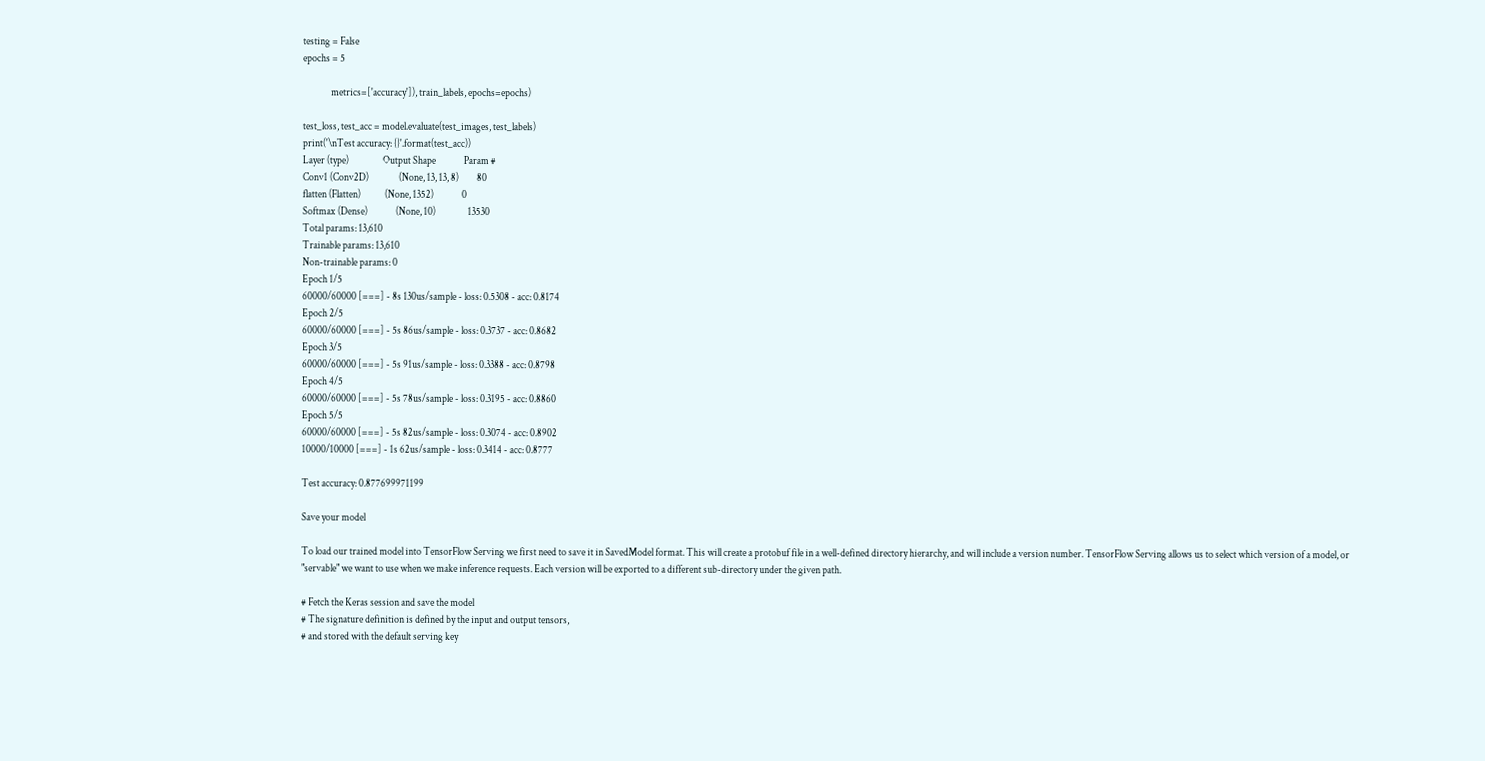testing = False
epochs = 5

              metrics=['accuracy']), train_labels, epochs=epochs)

test_loss, test_acc = model.evaluate(test_images, test_labels)
print('\nTest accuracy: {}'.format(test_acc))
Layer (type)                 Output Shape              Param #
Conv1 (Conv2D)               (None, 13, 13, 8)         80
flatten (Flatten)            (None, 1352)              0
Softmax (Dense)              (None, 10)                13530
Total params: 13,610
Trainable params: 13,610
Non-trainable params: 0
Epoch 1/5
60000/60000 [===] - 8s 130us/sample - loss: 0.5308 - acc: 0.8174
Epoch 2/5
60000/60000 [===] - 5s 86us/sample - loss: 0.3737 - acc: 0.8682
Epoch 3/5
60000/60000 [===] - 5s 91us/sample - loss: 0.3388 - acc: 0.8798
Epoch 4/5
60000/60000 [===] - 5s 78us/sample - loss: 0.3195 - acc: 0.8860
Epoch 5/5
60000/60000 [===] - 5s 82us/sample - loss: 0.3074 - acc: 0.8902
10000/10000 [===] - 1s 62us/sample - loss: 0.3414 - acc: 0.8777

Test accuracy: 0.877699971199

Save your model

To load our trained model into TensorFlow Serving we first need to save it in SavedModel format. This will create a protobuf file in a well-defined directory hierarchy, and will include a version number. TensorFlow Serving allows us to select which version of a model, or "servable" we want to use when we make inference requests. Each version will be exported to a different sub-directory under the given path.

# Fetch the Keras session and save the model
# The signature definition is defined by the input and output tensors,
# and stored with the default serving key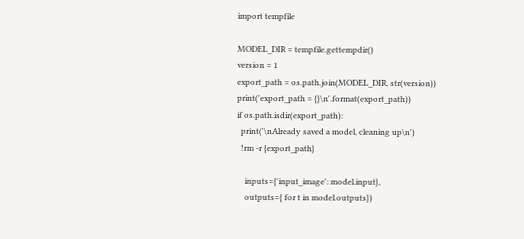import tempfile

MODEL_DIR = tempfile.gettempdir()
version = 1
export_path = os.path.join(MODEL_DIR, str(version))
print('export_path = {}\n'.format(export_path))
if os.path.isdir(export_path):
  print('\nAlready saved a model, cleaning up\n')
  !rm -r {export_path}

    inputs={'input_image': model.input},
    outputs={ for t in model.outputs})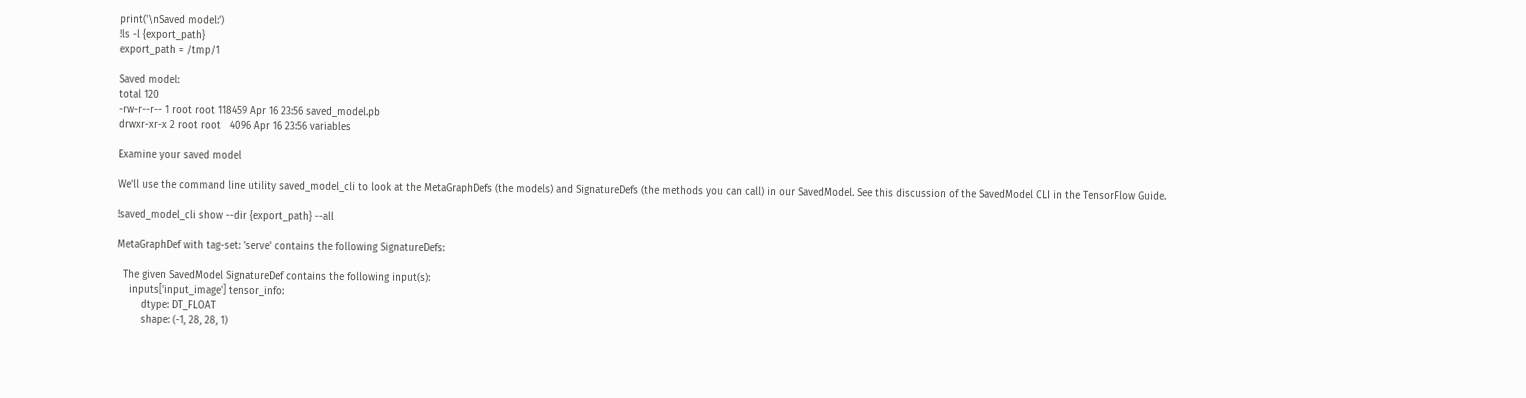print('\nSaved model:')
!ls -l {export_path}
export_path = /tmp/1

Saved model:
total 120
-rw-r--r-- 1 root root 118459 Apr 16 23:56 saved_model.pb
drwxr-xr-x 2 root root   4096 Apr 16 23:56 variables

Examine your saved model

We'll use the command line utility saved_model_cli to look at the MetaGraphDefs (the models) and SignatureDefs (the methods you can call) in our SavedModel. See this discussion of the SavedModel CLI in the TensorFlow Guide.

!saved_model_cli show --dir {export_path} --all

MetaGraphDef with tag-set: 'serve' contains the following SignatureDefs:

  The given SavedModel SignatureDef contains the following input(s):
    inputs['input_image'] tensor_info:
        dtype: DT_FLOAT
        shape: (-1, 28, 28, 1)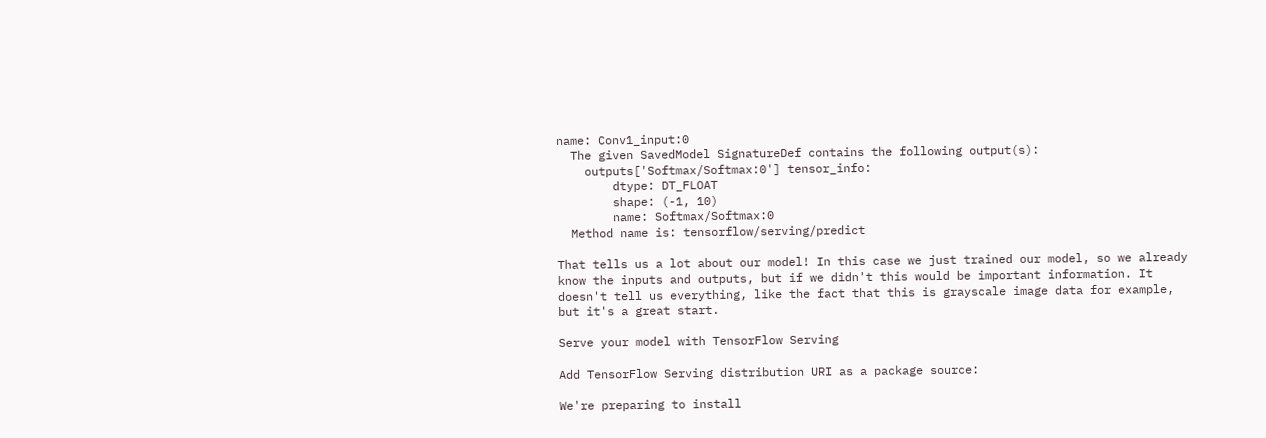name: Conv1_input:0
  The given SavedModel SignatureDef contains the following output(s):
    outputs['Softmax/Softmax:0'] tensor_info:
        dtype: DT_FLOAT
        shape: (-1, 10)
        name: Softmax/Softmax:0
  Method name is: tensorflow/serving/predict

That tells us a lot about our model! In this case we just trained our model, so we already know the inputs and outputs, but if we didn't this would be important information. It doesn't tell us everything, like the fact that this is grayscale image data for example, but it's a great start.

Serve your model with TensorFlow Serving

Add TensorFlow Serving distribution URI as a package source:

We're preparing to install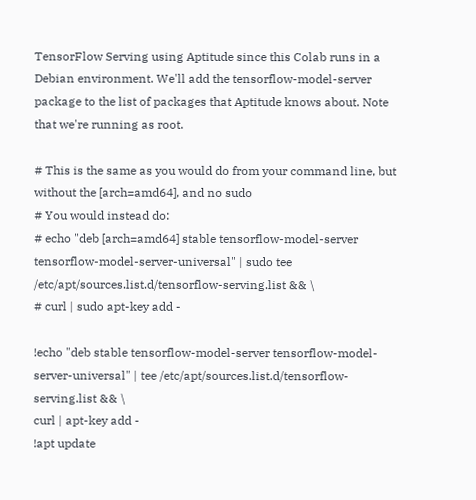TensorFlow Serving using Aptitude since this Colab runs in a Debian environment. We'll add the tensorflow-model-server package to the list of packages that Aptitude knows about. Note that we're running as root.

# This is the same as you would do from your command line, but without the [arch=amd64], and no sudo
# You would instead do:
# echo "deb [arch=amd64] stable tensorflow-model-server tensorflow-model-server-universal" | sudo tee /etc/apt/sources.list.d/tensorflow-serving.list && \
# curl | sudo apt-key add -

!echo "deb stable tensorflow-model-server tensorflow-model-server-universal" | tee /etc/apt/sources.list.d/tensorflow-serving.list && \
curl | apt-key add -
!apt update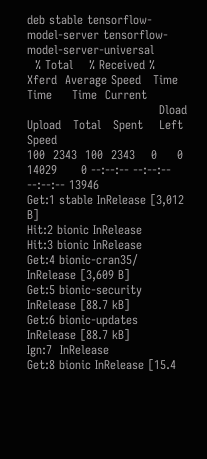deb stable tensorflow-model-server tensorflow-model-server-universal
  % Total    % Received % Xferd  Average Speed   Time    Time     Time  Current
                                 Dload  Upload   Total   Spent    Left  Speed
100  2343  100  2343    0     0  14029      0 --:--:-- --:--:-- --:--:-- 13946
Get:1 stable InRelease [3,012 B]
Hit:2 bionic InRelease
Hit:3 bionic InRelease
Get:4 bionic-cran35/ InRelease [3,609 B]
Get:5 bionic-security InRelease [88.7 kB]
Get:6 bionic-updates InRelease [88.7 kB]
Ign:7  InRelease
Get:8 bionic InRelease [15.4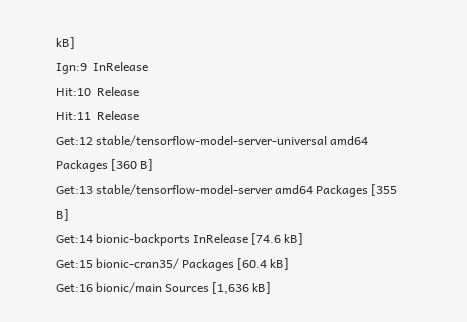kB]
Ign:9  InRelease
Hit:10  Release
Hit:11  Release
Get:12 stable/tensorflow-model-server-universal amd64 Packages [360 B]
Get:13 stable/tensorflow-model-server amd64 Packages [355 B]
Get:14 bionic-backports InRelease [74.6 kB]
Get:15 bionic-cran35/ Packages [60.4 kB]
Get:16 bionic/main Sources [1,636 kB]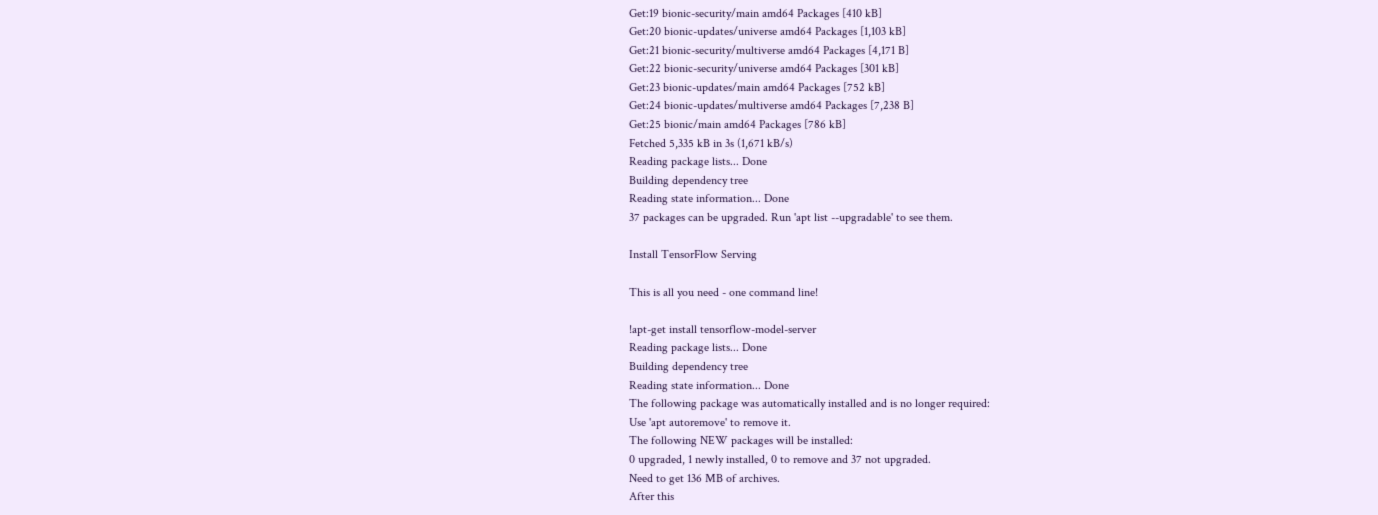Get:19 bionic-security/main amd64 Packages [410 kB]
Get:20 bionic-updates/universe amd64 Packages [1,103 kB]
Get:21 bionic-security/multiverse amd64 Packages [4,171 B]
Get:22 bionic-security/universe amd64 Packages [301 kB]
Get:23 bionic-updates/main amd64 Packages [752 kB]
Get:24 bionic-updates/multiverse amd64 Packages [7,238 B]
Get:25 bionic/main amd64 Packages [786 kB]
Fetched 5,335 kB in 3s (1,671 kB/s)
Reading package lists... Done
Building dependency tree
Reading state information... Done
37 packages can be upgraded. Run 'apt list --upgradable' to see them.

Install TensorFlow Serving

This is all you need - one command line!

!apt-get install tensorflow-model-server
Reading package lists... Done
Building dependency tree
Reading state information... Done
The following package was automatically installed and is no longer required:
Use 'apt autoremove' to remove it.
The following NEW packages will be installed:
0 upgraded, 1 newly installed, 0 to remove and 37 not upgraded.
Need to get 136 MB of archives.
After this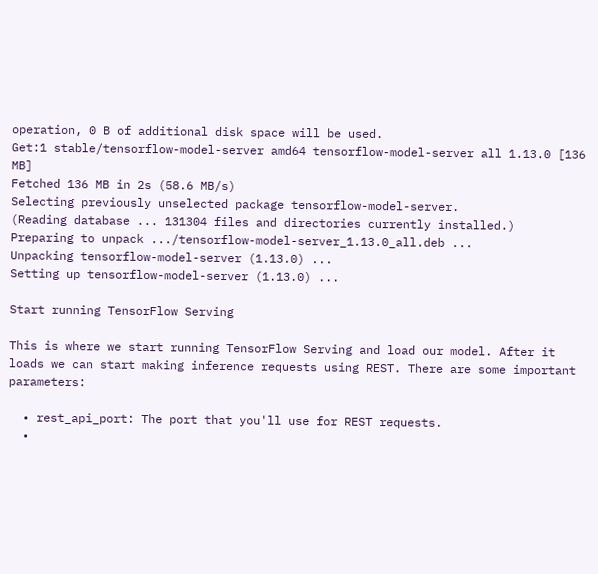operation, 0 B of additional disk space will be used.
Get:1 stable/tensorflow-model-server amd64 tensorflow-model-server all 1.13.0 [136 MB]
Fetched 136 MB in 2s (58.6 MB/s)
Selecting previously unselected package tensorflow-model-server.
(Reading database ... 131304 files and directories currently installed.)
Preparing to unpack .../tensorflow-model-server_1.13.0_all.deb ...
Unpacking tensorflow-model-server (1.13.0) ...
Setting up tensorflow-model-server (1.13.0) ...

Start running TensorFlow Serving

This is where we start running TensorFlow Serving and load our model. After it loads we can start making inference requests using REST. There are some important parameters:

  • rest_api_port: The port that you'll use for REST requests.
  •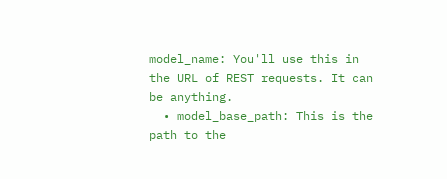model_name: You'll use this in the URL of REST requests. It can be anything.
  • model_base_path: This is the path to the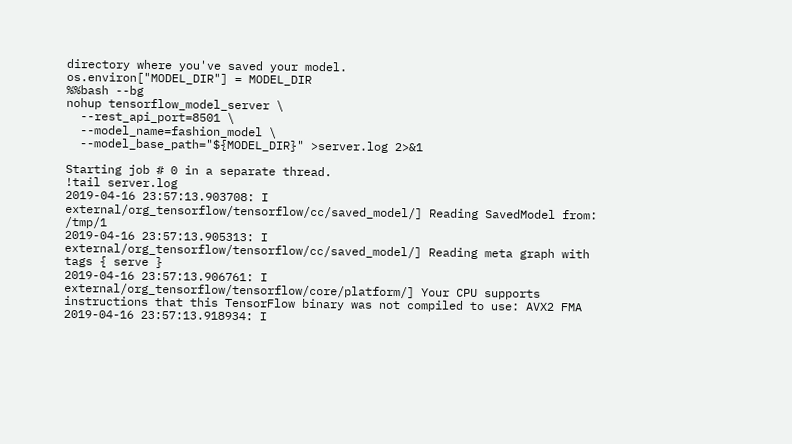directory where you've saved your model.
os.environ["MODEL_DIR"] = MODEL_DIR
%%bash --bg
nohup tensorflow_model_server \
  --rest_api_port=8501 \
  --model_name=fashion_model \
  --model_base_path="${MODEL_DIR}" >server.log 2>&1

Starting job # 0 in a separate thread.
!tail server.log
2019-04-16 23:57:13.903708: I external/org_tensorflow/tensorflow/cc/saved_model/] Reading SavedModel from: /tmp/1
2019-04-16 23:57:13.905313: I external/org_tensorflow/tensorflow/cc/saved_model/] Reading meta graph with tags { serve }
2019-04-16 23:57:13.906761: I external/org_tensorflow/tensorflow/core/platform/] Your CPU supports instructions that this TensorFlow binary was not compiled to use: AVX2 FMA
2019-04-16 23:57:13.918934: I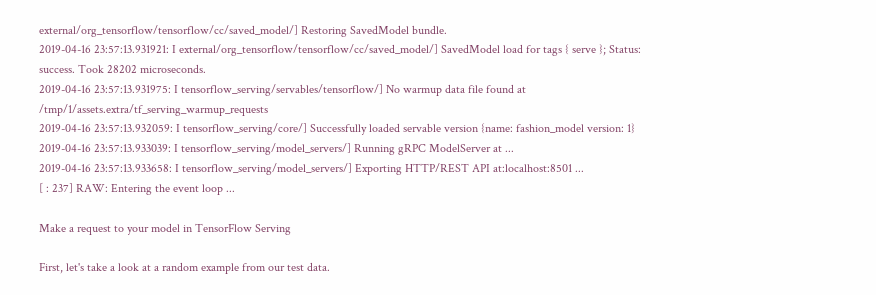external/org_tensorflow/tensorflow/cc/saved_model/] Restoring SavedModel bundle.
2019-04-16 23:57:13.931921: I external/org_tensorflow/tensorflow/cc/saved_model/] SavedModel load for tags { serve }; Status: success. Took 28202 microseconds.
2019-04-16 23:57:13.931975: I tensorflow_serving/servables/tensorflow/] No warmup data file found at /tmp/1/assets.extra/tf_serving_warmup_requests
2019-04-16 23:57:13.932059: I tensorflow_serving/core/] Successfully loaded servable version {name: fashion_model version: 1}
2019-04-16 23:57:13.933039: I tensorflow_serving/model_servers/] Running gRPC ModelServer at ...
2019-04-16 23:57:13.933658: I tensorflow_serving/model_servers/] Exporting HTTP/REST API at:localhost:8501 ...
[ : 237] RAW: Entering the event loop ...

Make a request to your model in TensorFlow Serving

First, let's take a look at a random example from our test data.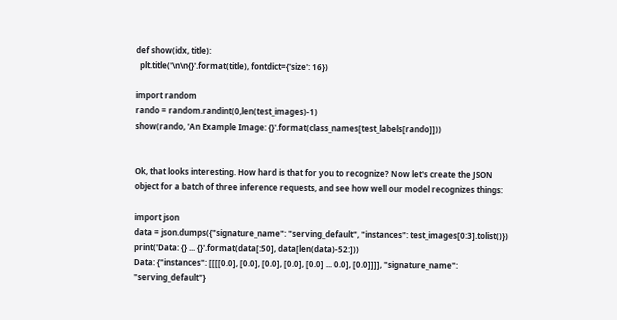def show(idx, title):
  plt.title('\n\n{}'.format(title), fontdict={'size': 16})

import random
rando = random.randint(0,len(test_images)-1)
show(rando, 'An Example Image: {}'.format(class_names[test_labels[rando]]))


Ok, that looks interesting. How hard is that for you to recognize? Now let's create the JSON object for a batch of three inference requests, and see how well our model recognizes things:

import json
data = json.dumps({"signature_name": "serving_default", "instances": test_images[0:3].tolist()})
print('Data: {} ... {}'.format(data[:50], data[len(data)-52:]))
Data: {"instances": [[[[0.0], [0.0], [0.0], [0.0], [0.0] ... 0.0], [0.0]]]], "signature_name": "serving_default"}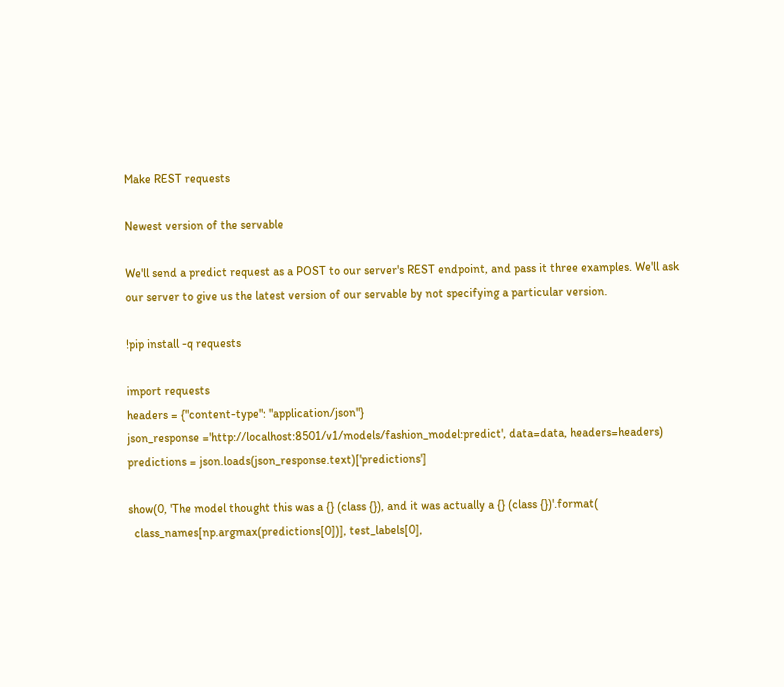Make REST requests

Newest version of the servable

We'll send a predict request as a POST to our server's REST endpoint, and pass it three examples. We'll ask our server to give us the latest version of our servable by not specifying a particular version.

!pip install -q requests

import requests
headers = {"content-type": "application/json"}
json_response ='http://localhost:8501/v1/models/fashion_model:predict', data=data, headers=headers)
predictions = json.loads(json_response.text)['predictions']

show(0, 'The model thought this was a {} (class {}), and it was actually a {} (class {})'.format(
  class_names[np.argmax(predictions[0])], test_labels[0],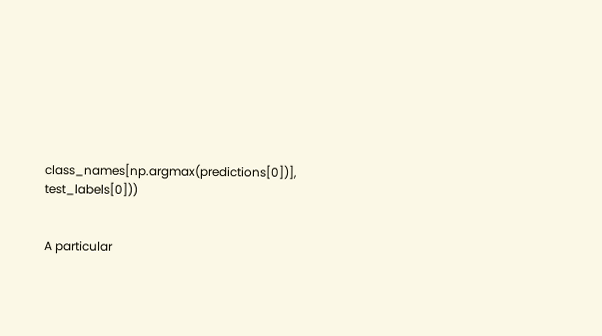class_names[np.argmax(predictions[0])], test_labels[0]))


A particular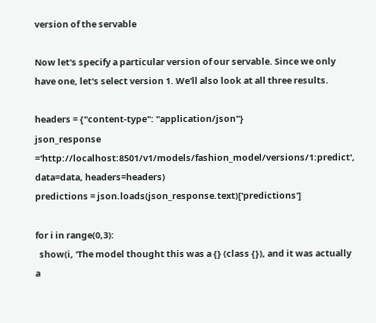version of the servable

Now let's specify a particular version of our servable. Since we only have one, let's select version 1. We'll also look at all three results.

headers = {"content-type": "application/json"}
json_response ='http://localhost:8501/v1/models/fashion_model/versions/1:predict', data=data, headers=headers)
predictions = json.loads(json_response.text)['predictions']

for i in range(0,3):
  show(i, 'The model thought this was a {} (class {}), and it was actually a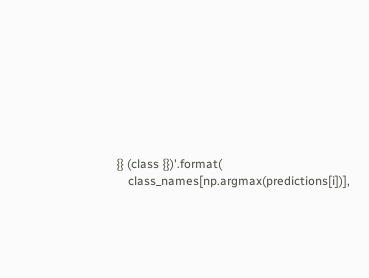{} (class {})'.format(
    class_names[np.argmax(predictions[i])],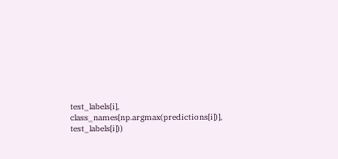test_labels[i], class_names[np.argmax(predictions[i])], test_labels[i]))